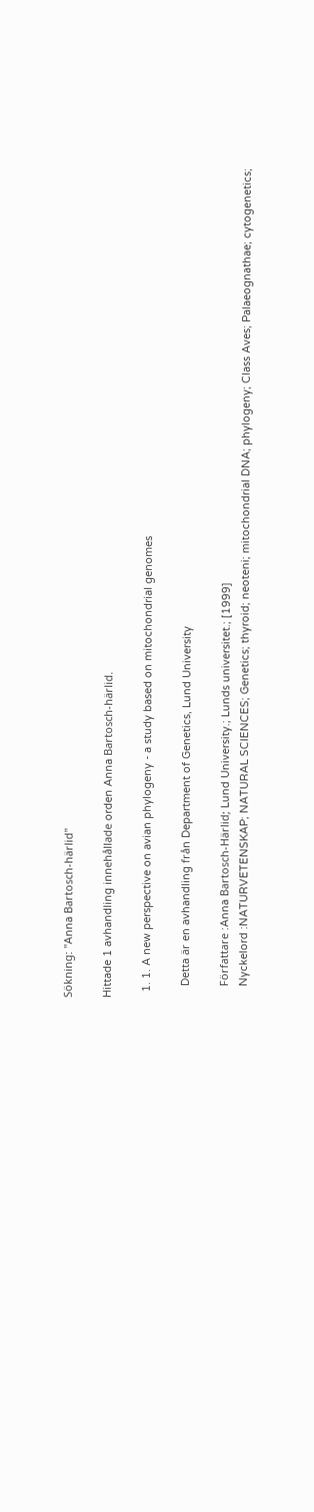Sökning: "Anna Bartosch-härlid"

Hittade 1 avhandling innehållade orden Anna Bartosch-härlid.

  1. 1. A new perspective on avian phylogeny - a study based on mitochondrial genomes

    Detta är en avhandling från Department of Genetics, Lund University

    Författare :Anna Bartosch-Härlid; Lund University.; Lunds universitet.; [1999]
    Nyckelord :NATURVETENSKAP; NATURAL SCIENCES; Genetics; thyroid; neoteni; mitochondrial DNA; phylogeny; Class Aves; Palaeognathae; cytogenetics;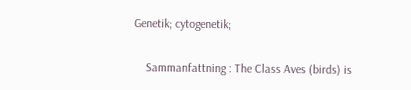Genetik; cytogenetik;

    Sammanfattning : The Class Aves (birds) is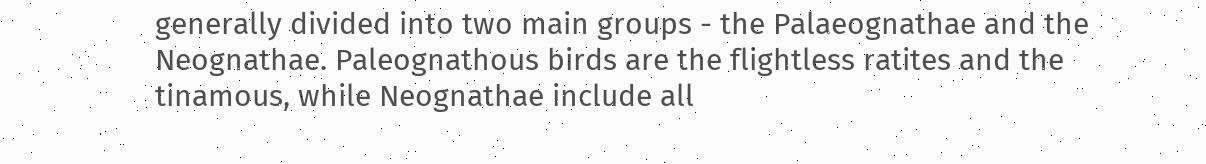generally divided into two main groups - the Palaeognathae and the Neognathae. Paleognathous birds are the flightless ratites and the tinamous, while Neognathae include all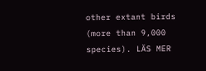other extant birds (more than 9,000 species). LÄS MER